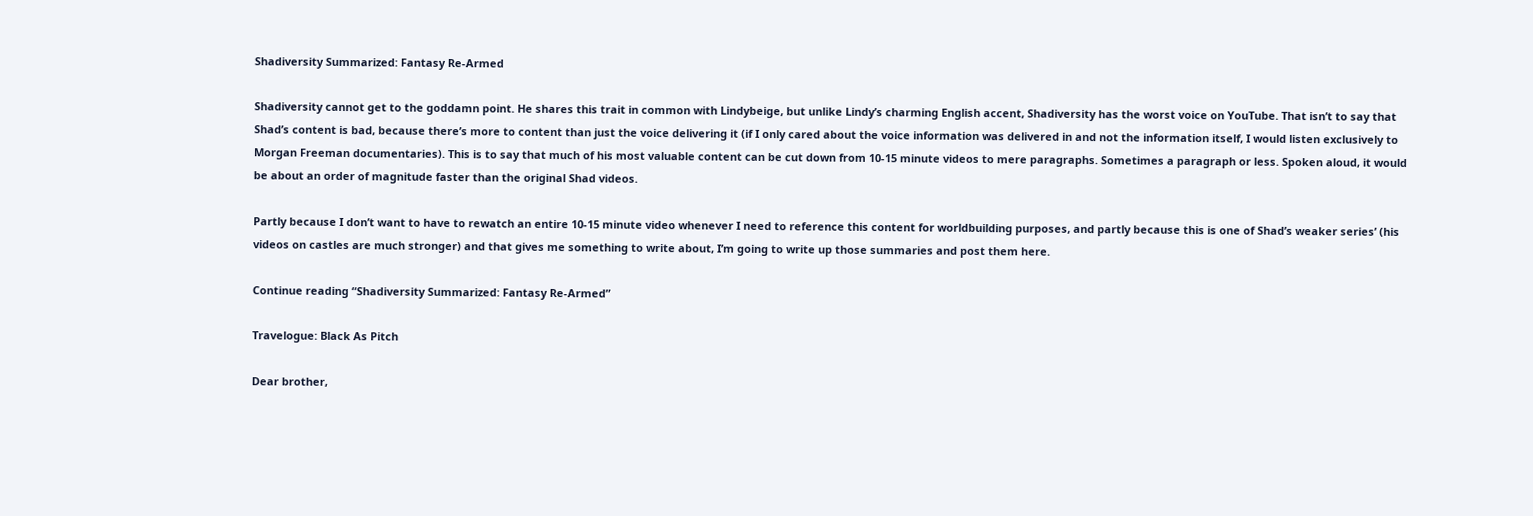Shadiversity Summarized: Fantasy Re-Armed

Shadiversity cannot get to the goddamn point. He shares this trait in common with Lindybeige, but unlike Lindy’s charming English accent, Shadiversity has the worst voice on YouTube. That isn’t to say that Shad’s content is bad, because there’s more to content than just the voice delivering it (if I only cared about the voice information was delivered in and not the information itself, I would listen exclusively to Morgan Freeman documentaries). This is to say that much of his most valuable content can be cut down from 10-15 minute videos to mere paragraphs. Sometimes a paragraph or less. Spoken aloud, it would be about an order of magnitude faster than the original Shad videos.

Partly because I don’t want to have to rewatch an entire 10-15 minute video whenever I need to reference this content for worldbuilding purposes, and partly because this is one of Shad’s weaker series’ (his videos on castles are much stronger) and that gives me something to write about, I’m going to write up those summaries and post them here.

Continue reading “Shadiversity Summarized: Fantasy Re-Armed”

Travelogue: Black As Pitch

Dear brother,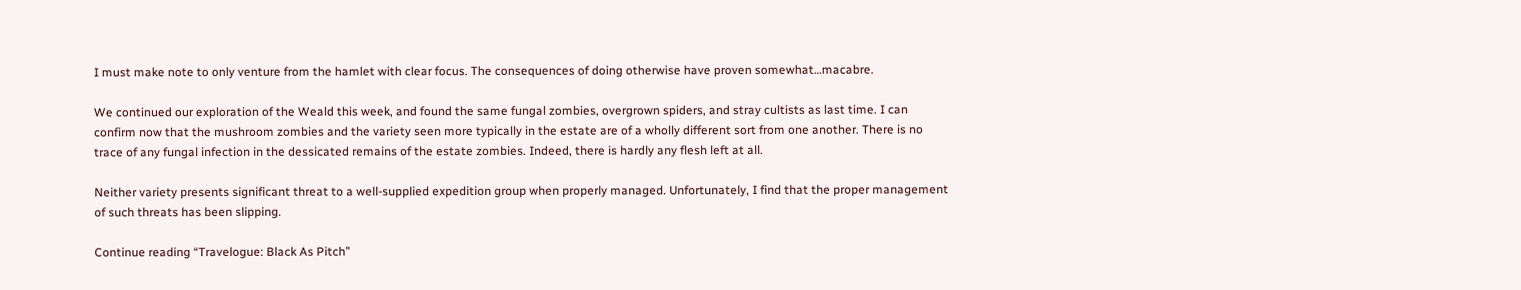I must make note to only venture from the hamlet with clear focus. The consequences of doing otherwise have proven somewhat…macabre.

We continued our exploration of the Weald this week, and found the same fungal zombies, overgrown spiders, and stray cultists as last time. I can confirm now that the mushroom zombies and the variety seen more typically in the estate are of a wholly different sort from one another. There is no trace of any fungal infection in the dessicated remains of the estate zombies. Indeed, there is hardly any flesh left at all.

Neither variety presents significant threat to a well-supplied expedition group when properly managed. Unfortunately, I find that the proper management of such threats has been slipping.

Continue reading “Travelogue: Black As Pitch”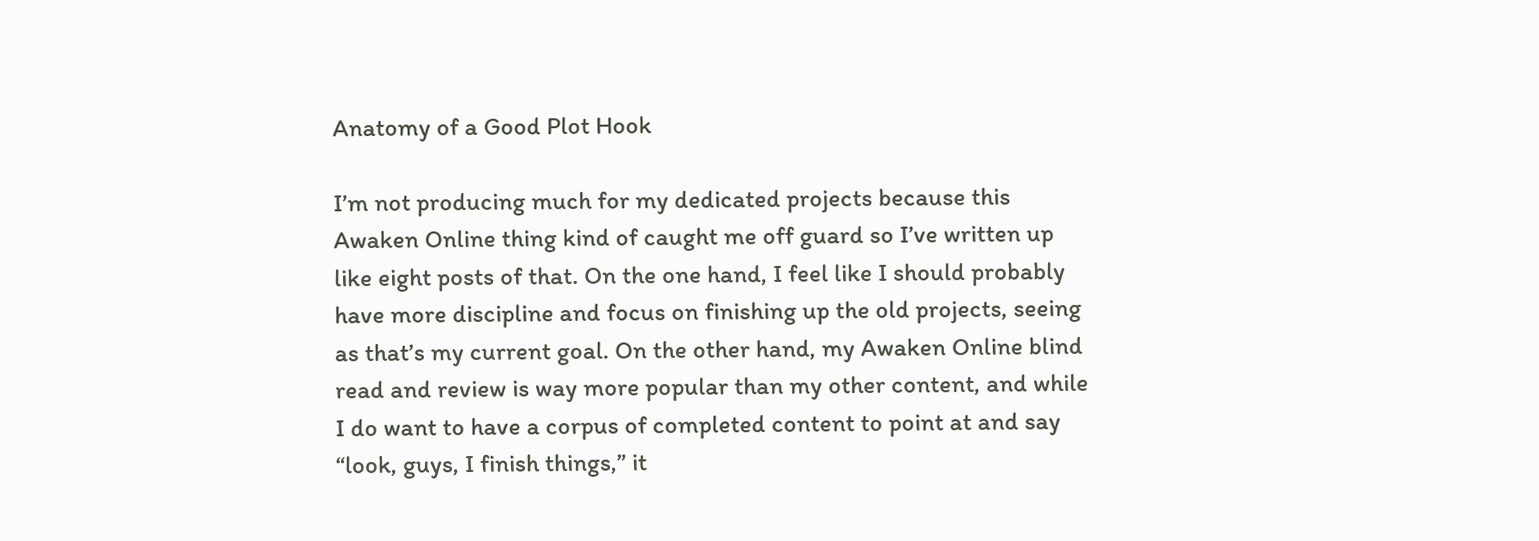Anatomy of a Good Plot Hook

I’m not producing much for my dedicated projects because this Awaken Online thing kind of caught me off guard so I’ve written up like eight posts of that. On the one hand, I feel like I should probably have more discipline and focus on finishing up the old projects, seeing as that’s my current goal. On the other hand, my Awaken Online blind read and review is way more popular than my other content, and while I do want to have a corpus of completed content to point at and say “look, guys, I finish things,” it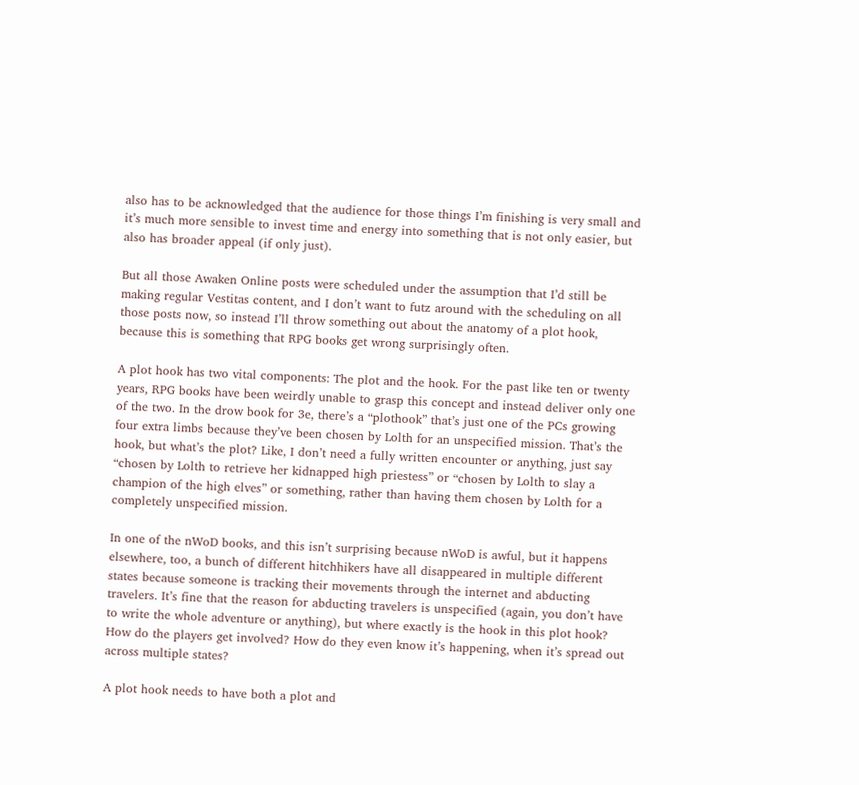also has to be acknowledged that the audience for those things I’m finishing is very small and it’s much more sensible to invest time and energy into something that is not only easier, but also has broader appeal (if only just).

But all those Awaken Online posts were scheduled under the assumption that I’d still be making regular Vestitas content, and I don’t want to futz around with the scheduling on all those posts now, so instead I’ll throw something out about the anatomy of a plot hook, because this is something that RPG books get wrong surprisingly often.

A plot hook has two vital components: The plot and the hook. For the past like ten or twenty years, RPG books have been weirdly unable to grasp this concept and instead deliver only one of the two. In the drow book for 3e, there’s a “plothook” that’s just one of the PCs growing four extra limbs because they’ve been chosen by Lolth for an unspecified mission. That’s the hook, but what’s the plot? Like, I don’t need a fully written encounter or anything, just say “chosen by Lolth to retrieve her kidnapped high priestess” or “chosen by Lolth to slay a champion of the high elves” or something, rather than having them chosen by Lolth for a completely unspecified mission.

In one of the nWoD books, and this isn’t surprising because nWoD is awful, but it happens elsewhere, too, a bunch of different hitchhikers have all disappeared in multiple different states because someone is tracking their movements through the internet and abducting travelers. It’s fine that the reason for abducting travelers is unspecified (again, you don’t have to write the whole adventure or anything), but where exactly is the hook in this plot hook? How do the players get involved? How do they even know it’s happening, when it’s spread out across multiple states?

A plot hook needs to have both a plot and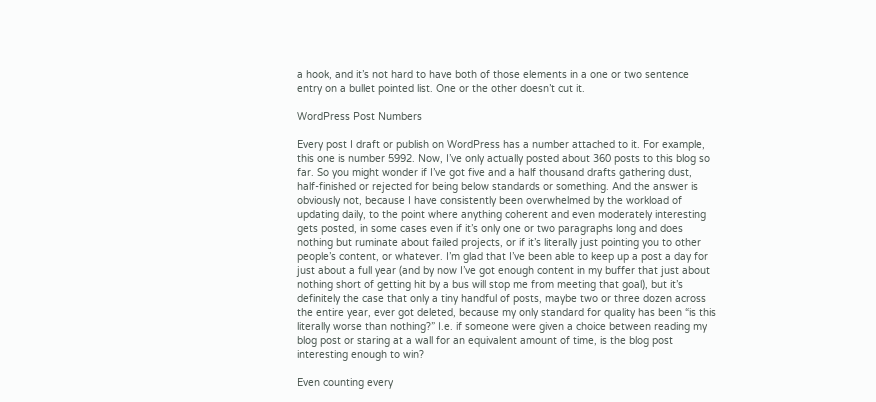a hook, and it’s not hard to have both of those elements in a one or two sentence entry on a bullet pointed list. One or the other doesn’t cut it.

WordPress Post Numbers

Every post I draft or publish on WordPress has a number attached to it. For example, this one is number 5992. Now, I’ve only actually posted about 360 posts to this blog so far. So you might wonder if I’ve got five and a half thousand drafts gathering dust, half-finished or rejected for being below standards or something. And the answer is obviously not, because I have consistently been overwhelmed by the workload of updating daily, to the point where anything coherent and even moderately interesting gets posted, in some cases even if it’s only one or two paragraphs long and does nothing but ruminate about failed projects, or if it’s literally just pointing you to other people’s content, or whatever. I’m glad that I’ve been able to keep up a post a day for just about a full year (and by now I’ve got enough content in my buffer that just about nothing short of getting hit by a bus will stop me from meeting that goal), but it’s definitely the case that only a tiny handful of posts, maybe two or three dozen across the entire year, ever got deleted, because my only standard for quality has been “is this literally worse than nothing?” I.e. if someone were given a choice between reading my blog post or staring at a wall for an equivalent amount of time, is the blog post interesting enough to win?

Even counting every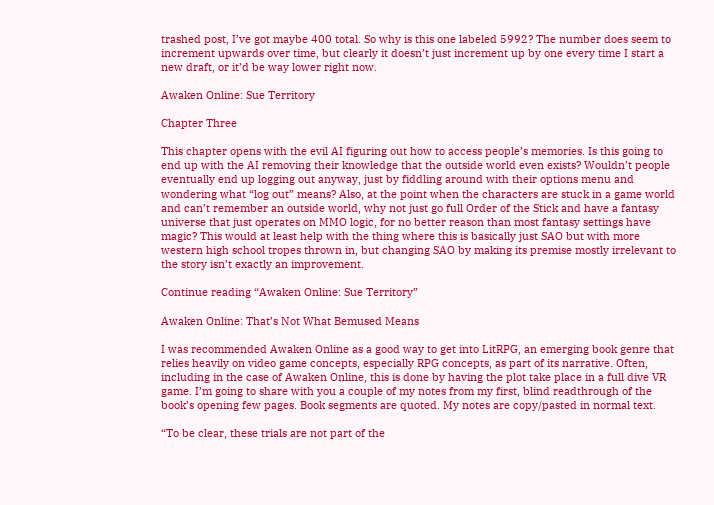trashed post, I’ve got maybe 400 total. So why is this one labeled 5992? The number does seem to increment upwards over time, but clearly it doesn’t just increment up by one every time I start a new draft, or it’d be way lower right now.

Awaken Online: Sue Territory

Chapter Three

This chapter opens with the evil AI figuring out how to access people’s memories. Is this going to end up with the AI removing their knowledge that the outside world even exists? Wouldn’t people eventually end up logging out anyway, just by fiddling around with their options menu and wondering what “log out” means? Also, at the point when the characters are stuck in a game world and can’t remember an outside world, why not just go full Order of the Stick and have a fantasy universe that just operates on MMO logic, for no better reason than most fantasy settings have magic? This would at least help with the thing where this is basically just SAO but with more western high school tropes thrown in, but changing SAO by making its premise mostly irrelevant to the story isn’t exactly an improvement.

Continue reading “Awaken Online: Sue Territory”

Awaken Online: That’s Not What Bemused Means

I was recommended Awaken Online as a good way to get into LitRPG, an emerging book genre that relies heavily on video game concepts, especially RPG concepts, as part of its narrative. Often, including in the case of Awaken Online, this is done by having the plot take place in a full dive VR game. I’m going to share with you a couple of my notes from my first, blind readthrough of the book’s opening few pages. Book segments are quoted. My notes are copy/pasted in normal text.

“To be clear, these trials are not part of the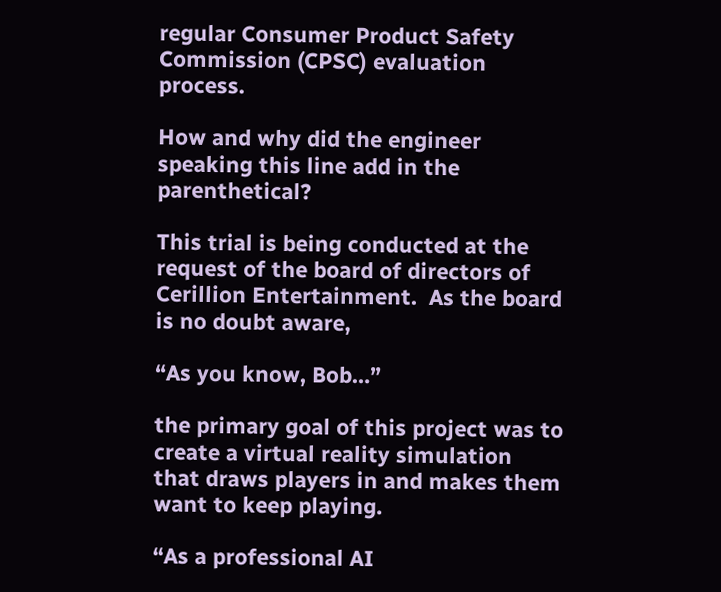regular Consumer Product Safety Commission (CPSC) evaluation process.

How and why did the engineer speaking this line add in the parenthetical?

This trial is being conducted at the request of the board of directors of Cerillion Entertainment.  As the board is no doubt aware,

“As you know, Bob…”

the primary goal of this project was to create a virtual reality simulation that draws players in and makes them want to keep playing.

“As a professional AI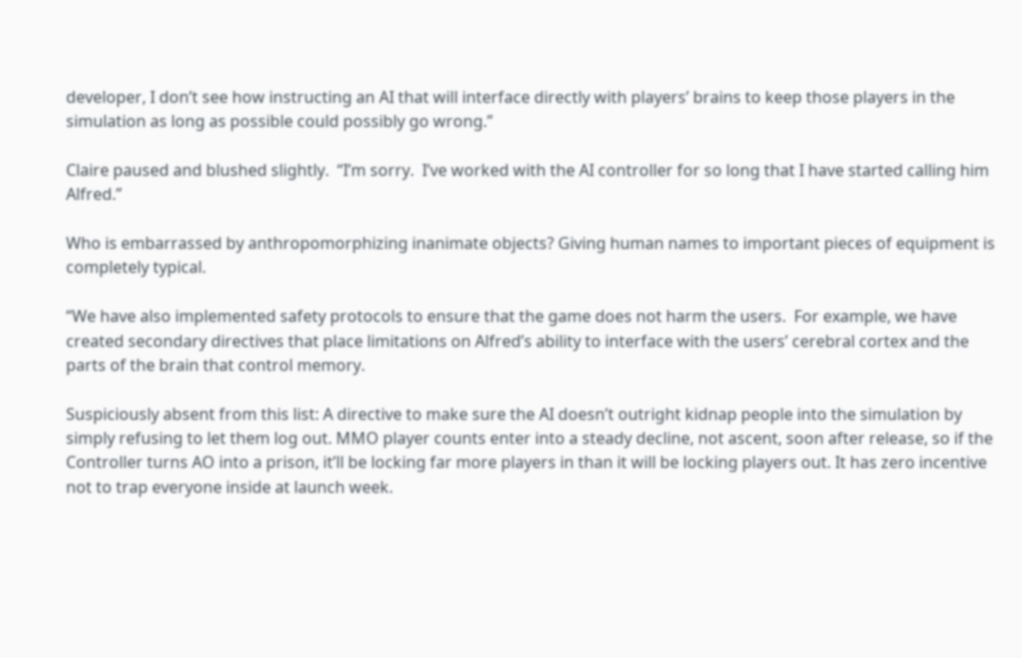developer, I don’t see how instructing an AI that will interface directly with players’ brains to keep those players in the simulation as long as possible could possibly go wrong.”

Claire paused and blushed slightly.  “I’m sorry.  I’ve worked with the AI controller for so long that I have started calling him Alfred.”

Who is embarrassed by anthropomorphizing inanimate objects? Giving human names to important pieces of equipment is completely typical.

“We have also implemented safety protocols to ensure that the game does not harm the users.  For example, we have created secondary directives that place limitations on Alfred’s ability to interface with the users’ cerebral cortex and the parts of the brain that control memory.

Suspiciously absent from this list: A directive to make sure the AI doesn’t outright kidnap people into the simulation by simply refusing to let them log out. MMO player counts enter into a steady decline, not ascent, soon after release, so if the Controller turns AO into a prison, it’ll be locking far more players in than it will be locking players out. It has zero incentive not to trap everyone inside at launch week.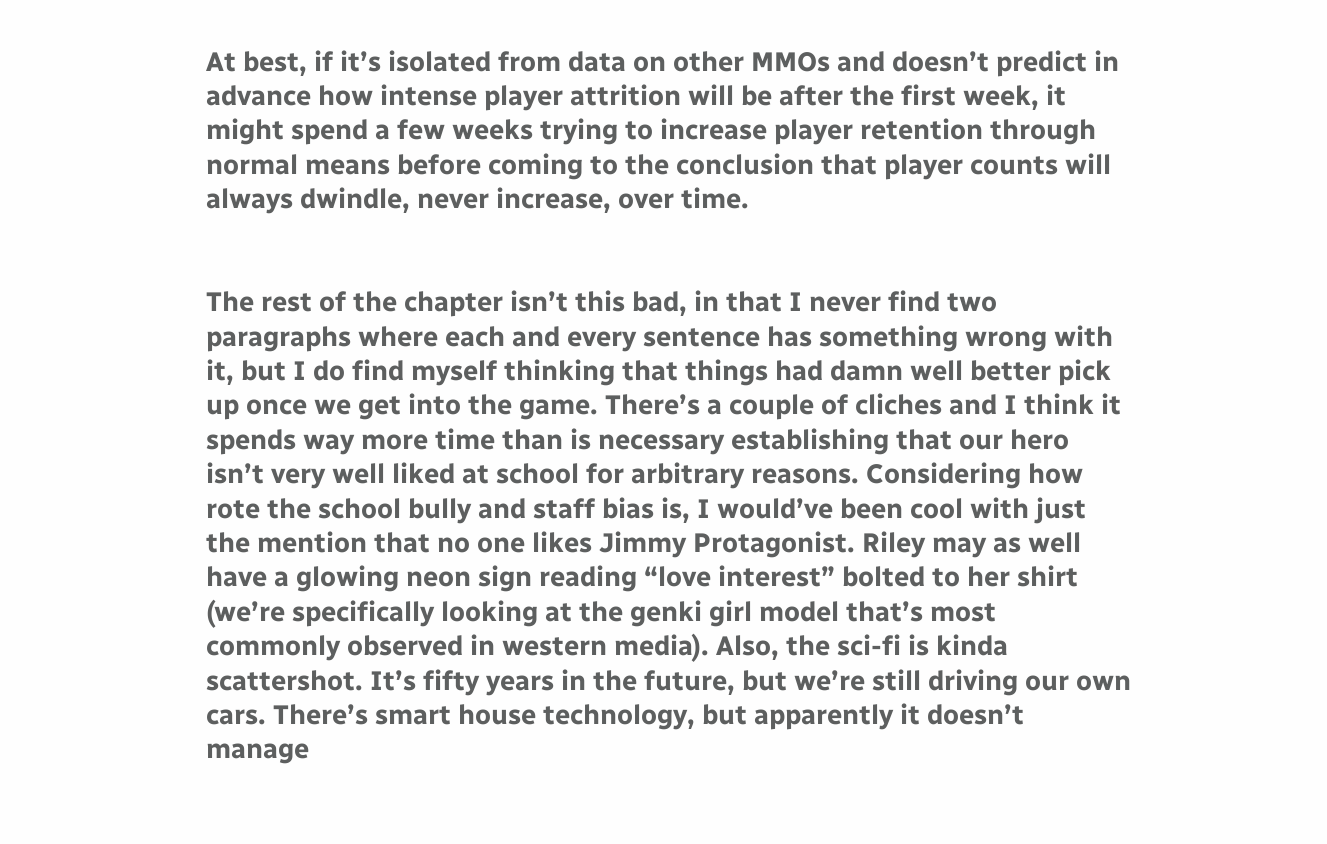At best, if it’s isolated from data on other MMOs and doesn’t predict in advance how intense player attrition will be after the first week, it might spend a few weeks trying to increase player retention through normal means before coming to the conclusion that player counts will always dwindle, never increase, over time.


The rest of the chapter isn’t this bad, in that I never find two paragraphs where each and every sentence has something wrong with it, but I do find myself thinking that things had damn well better pick up once we get into the game. There’s a couple of cliches and I think it spends way more time than is necessary establishing that our hero isn’t very well liked at school for arbitrary reasons. Considering how rote the school bully and staff bias is, I would’ve been cool with just the mention that no one likes Jimmy Protagonist. Riley may as well have a glowing neon sign reading “love interest” bolted to her shirt (we’re specifically looking at the genki girl model that’s most commonly observed in western media). Also, the sci-fi is kinda scattershot. It’s fifty years in the future, but we’re still driving our own cars. There’s smart house technology, but apparently it doesn’t manage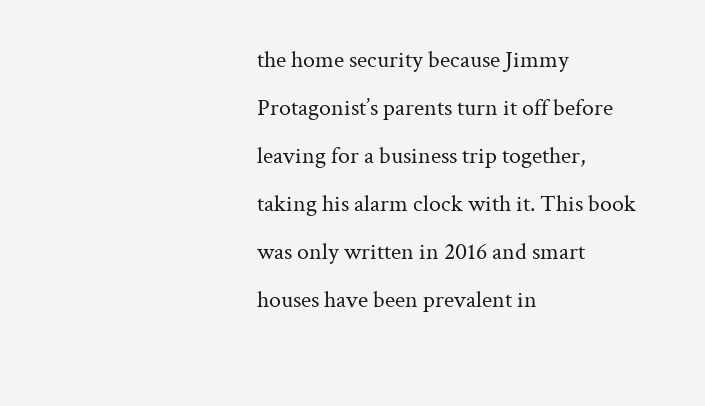the home security because Jimmy Protagonist’s parents turn it off before leaving for a business trip together, taking his alarm clock with it. This book was only written in 2016 and smart houses have been prevalent in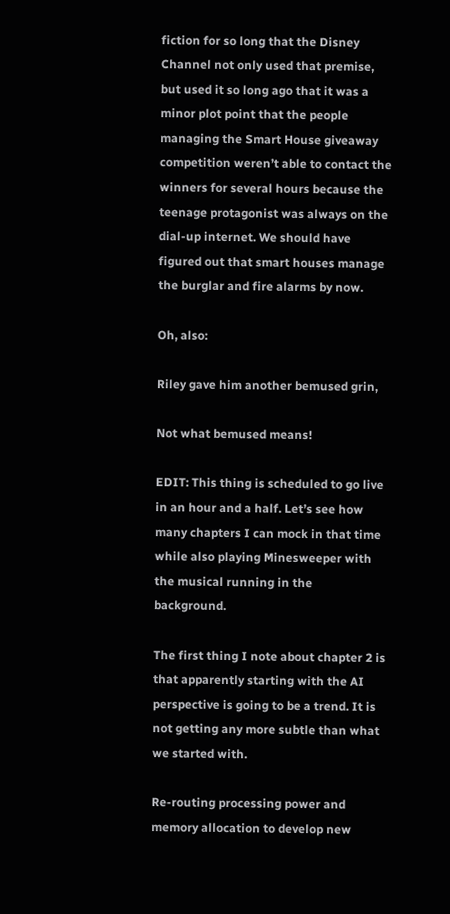fiction for so long that the Disney Channel not only used that premise, but used it so long ago that it was a minor plot point that the people managing the Smart House giveaway competition weren’t able to contact the winners for several hours because the teenage protagonist was always on the dial-up internet. We should have figured out that smart houses manage the burglar and fire alarms by now.

Oh, also:

Riley gave him another bemused grin,

Not what bemused means!

EDIT: This thing is scheduled to go live in an hour and a half. Let’s see how many chapters I can mock in that time while also playing Minesweeper with the musical running in the background.

The first thing I note about chapter 2 is that apparently starting with the AI perspective is going to be a trend. It is not getting any more subtle than what we started with.

Re-routing processing power and memory allocation to develop new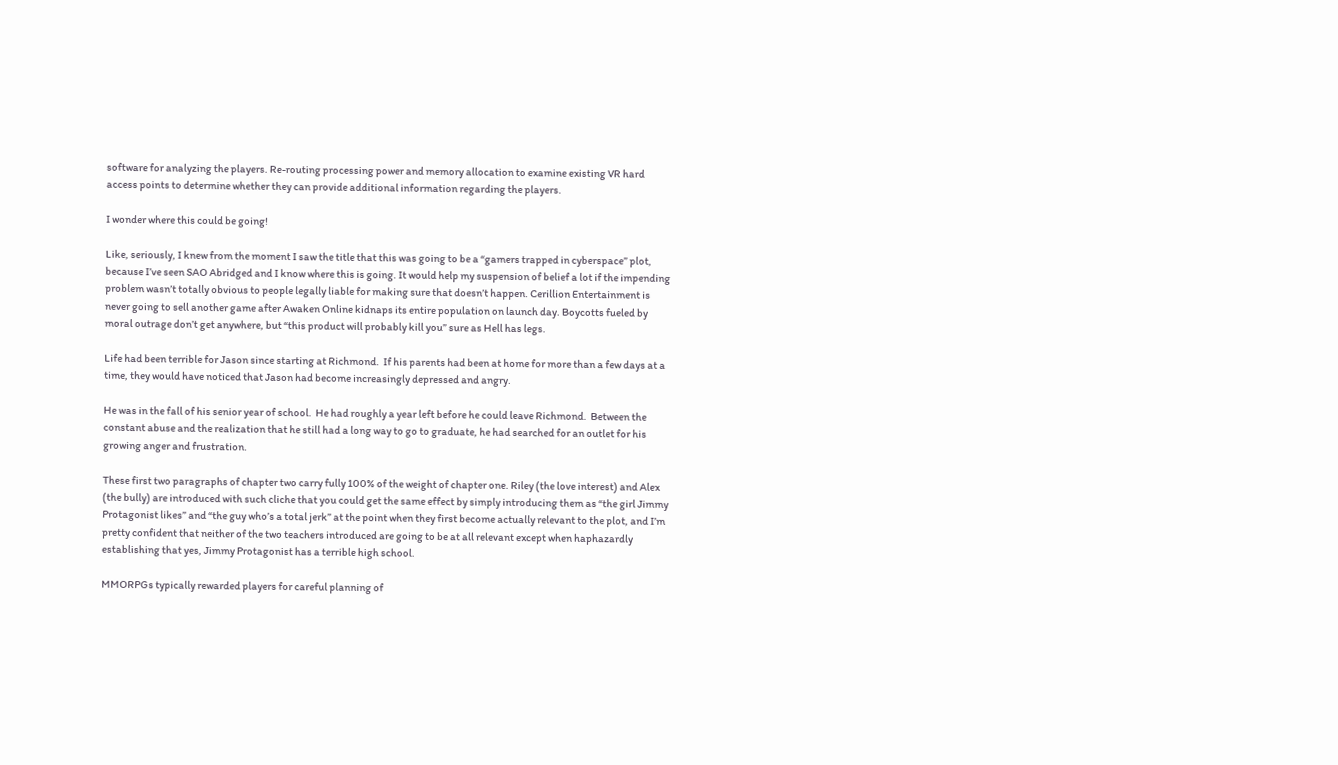software for analyzing the players. Re-routing processing power and memory allocation to examine existing VR hard access points to determine whether they can provide additional information regarding the players.

I wonder where this could be going!

Like, seriously, I knew from the moment I saw the title that this was going to be a “gamers trapped in cyberspace” plot, because I’ve seen SAO Abridged and I know where this is going. It would help my suspension of belief a lot if the impending problem wasn’t totally obvious to people legally liable for making sure that doesn’t happen. Cerillion Entertainment is never going to sell another game after Awaken Online kidnaps its entire population on launch day. Boycotts fueled by moral outrage don’t get anywhere, but “this product will probably kill you” sure as Hell has legs.

Life had been terrible for Jason since starting at Richmond.  If his parents had been at home for more than a few days at a time, they would have noticed that Jason had become increasingly depressed and angry.

He was in the fall of his senior year of school.  He had roughly a year left before he could leave Richmond.  Between the constant abuse and the realization that he still had a long way to go to graduate, he had searched for an outlet for his growing anger and frustration.

These first two paragraphs of chapter two carry fully 100% of the weight of chapter one. Riley (the love interest) and Alex (the bully) are introduced with such cliche that you could get the same effect by simply introducing them as “the girl Jimmy Protagonist likes” and “the guy who’s a total jerk” at the point when they first become actually relevant to the plot, and I’m pretty confident that neither of the two teachers introduced are going to be at all relevant except when haphazardly establishing that yes, Jimmy Protagonist has a terrible high school.

MMORPGs typically rewarded players for careful planning of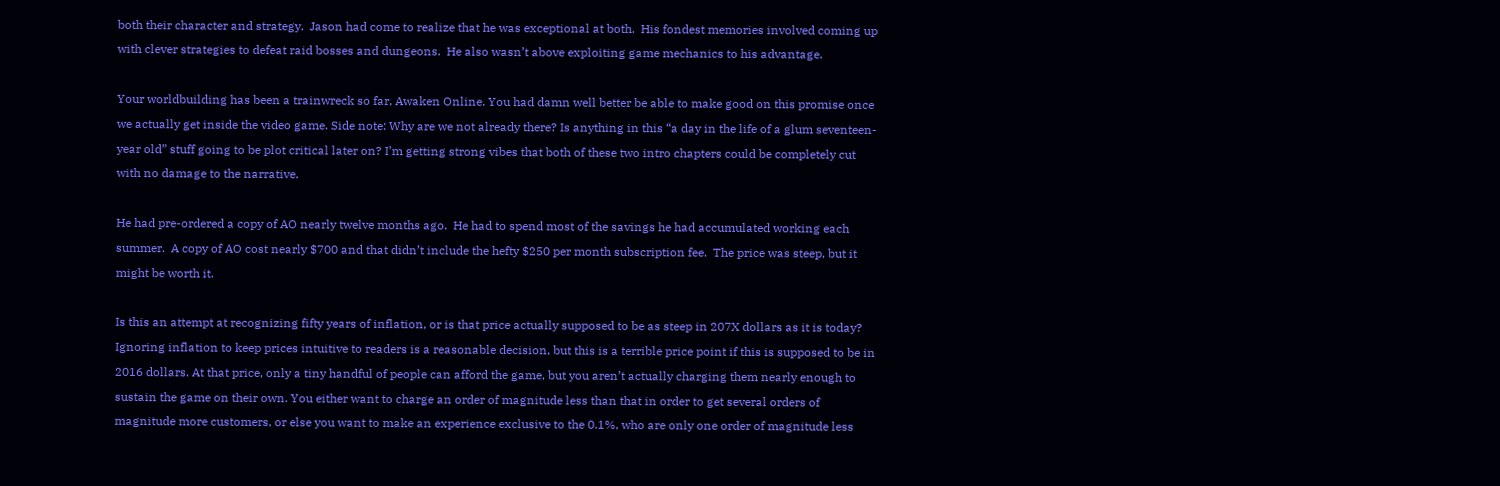both their character and strategy.  Jason had come to realize that he was exceptional at both.  His fondest memories involved coming up with clever strategies to defeat raid bosses and dungeons.  He also wasn’t above exploiting game mechanics to his advantage.

Your worldbuilding has been a trainwreck so far, Awaken Online. You had damn well better be able to make good on this promise once we actually get inside the video game. Side note: Why are we not already there? Is anything in this “a day in the life of a glum seventeen-year old” stuff going to be plot critical later on? I’m getting strong vibes that both of these two intro chapters could be completely cut with no damage to the narrative.

He had pre-ordered a copy of AO nearly twelve months ago.  He had to spend most of the savings he had accumulated working each summer.  A copy of AO cost nearly $700 and that didn’t include the hefty $250 per month subscription fee.  The price was steep, but it might be worth it.

Is this an attempt at recognizing fifty years of inflation, or is that price actually supposed to be as steep in 207X dollars as it is today? Ignoring inflation to keep prices intuitive to readers is a reasonable decision, but this is a terrible price point if this is supposed to be in 2016 dollars. At that price, only a tiny handful of people can afford the game, but you aren’t actually charging them nearly enough to sustain the game on their own. You either want to charge an order of magnitude less than that in order to get several orders of magnitude more customers, or else you want to make an experience exclusive to the 0.1%, who are only one order of magnitude less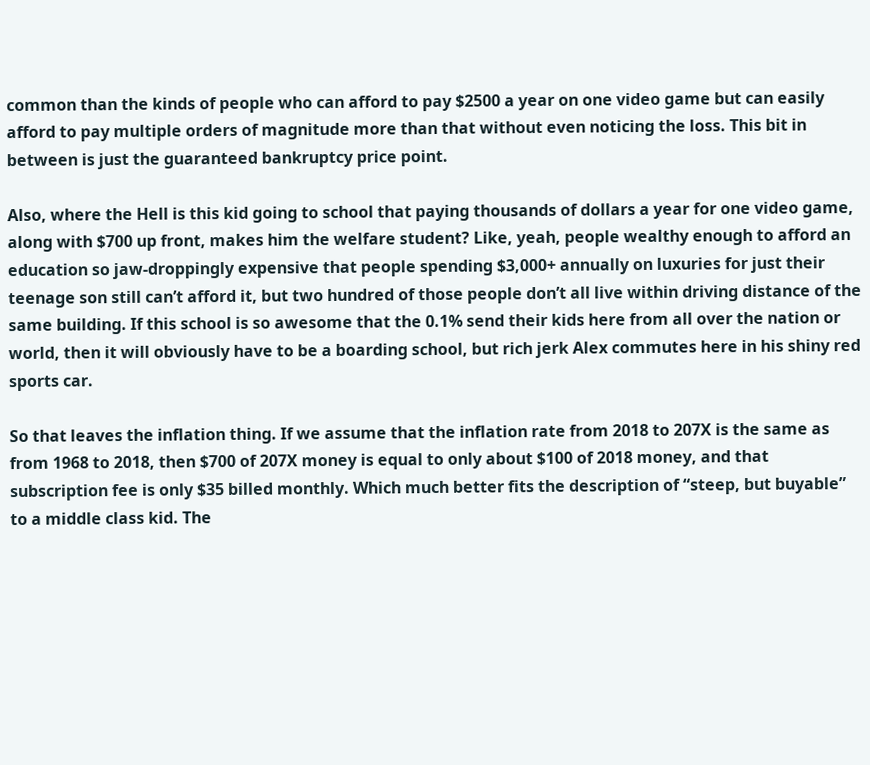common than the kinds of people who can afford to pay $2500 a year on one video game but can easily afford to pay multiple orders of magnitude more than that without even noticing the loss. This bit in between is just the guaranteed bankruptcy price point.

Also, where the Hell is this kid going to school that paying thousands of dollars a year for one video game, along with $700 up front, makes him the welfare student? Like, yeah, people wealthy enough to afford an education so jaw-droppingly expensive that people spending $3,000+ annually on luxuries for just their teenage son still can’t afford it, but two hundred of those people don’t all live within driving distance of the same building. If this school is so awesome that the 0.1% send their kids here from all over the nation or world, then it will obviously have to be a boarding school, but rich jerk Alex commutes here in his shiny red sports car.

So that leaves the inflation thing. If we assume that the inflation rate from 2018 to 207X is the same as from 1968 to 2018, then $700 of 207X money is equal to only about $100 of 2018 money, and that subscription fee is only $35 billed monthly. Which much better fits the description of “steep, but buyable” to a middle class kid. The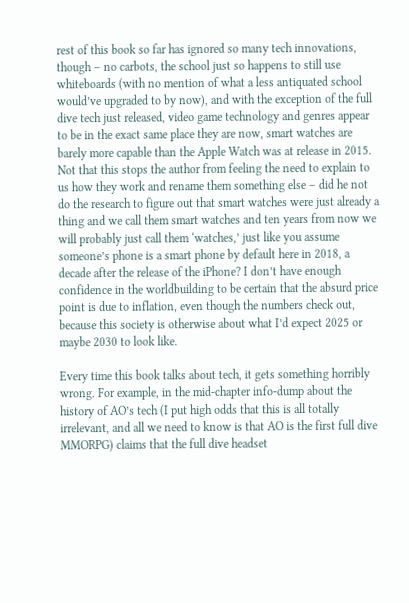rest of this book so far has ignored so many tech innovations, though – no carbots, the school just so happens to still use whiteboards (with no mention of what a less antiquated school would’ve upgraded to by now), and with the exception of the full dive tech just released, video game technology and genres appear to be in the exact same place they are now, smart watches are barely more capable than the Apple Watch was at release in 2015. Not that this stops the author from feeling the need to explain to us how they work and rename them something else – did he not do the research to figure out that smart watches were just already a thing and we call them smart watches and ten years from now we will probably just call them ‘watches,’ just like you assume someone’s phone is a smart phone by default here in 2018, a decade after the release of the iPhone? I don’t have enough confidence in the worldbuilding to be certain that the absurd price point is due to inflation, even though the numbers check out, because this society is otherwise about what I’d expect 2025 or maybe 2030 to look like.

Every time this book talks about tech, it gets something horribly wrong. For example, in the mid-chapter info-dump about the history of AO’s tech (I put high odds that this is all totally irrelevant, and all we need to know is that AO is the first full dive MMORPG) claims that the full dive headset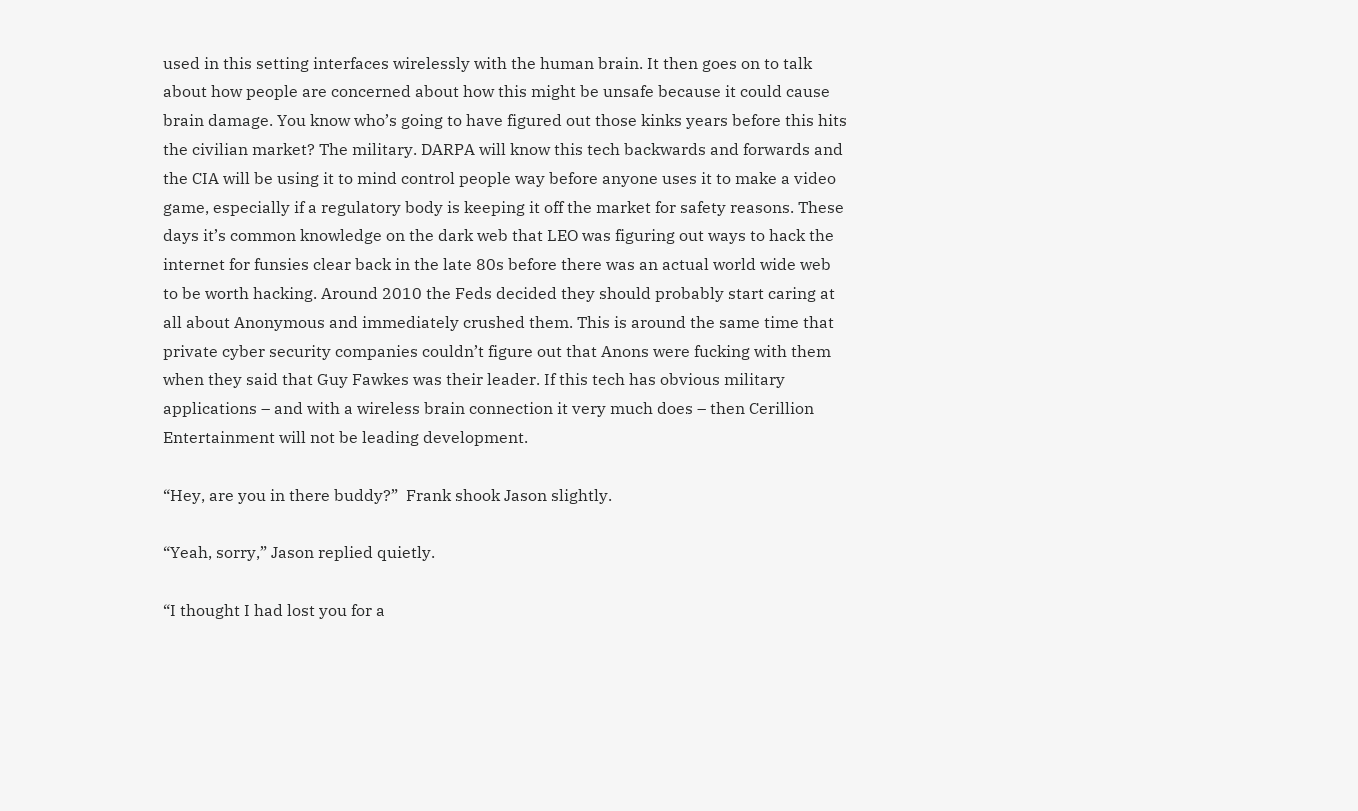used in this setting interfaces wirelessly with the human brain. It then goes on to talk about how people are concerned about how this might be unsafe because it could cause brain damage. You know who’s going to have figured out those kinks years before this hits the civilian market? The military. DARPA will know this tech backwards and forwards and the CIA will be using it to mind control people way before anyone uses it to make a video game, especially if a regulatory body is keeping it off the market for safety reasons. These days it’s common knowledge on the dark web that LEO was figuring out ways to hack the internet for funsies clear back in the late 80s before there was an actual world wide web to be worth hacking. Around 2010 the Feds decided they should probably start caring at all about Anonymous and immediately crushed them. This is around the same time that private cyber security companies couldn’t figure out that Anons were fucking with them when they said that Guy Fawkes was their leader. If this tech has obvious military applications – and with a wireless brain connection it very much does – then Cerillion Entertainment will not be leading development.

“Hey, are you in there buddy?”  Frank shook Jason slightly.

“Yeah, sorry,” Jason replied quietly.

“I thought I had lost you for a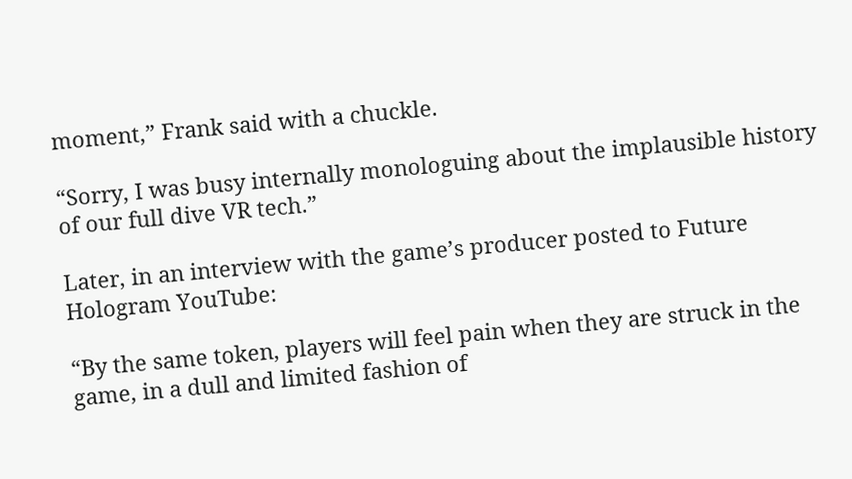moment,” Frank said with a chuckle.

“Sorry, I was busy internally monologuing about the implausible history of our full dive VR tech.”

Later, in an interview with the game’s producer posted to Future Hologram YouTube:

“By the same token, players will feel pain when they are struck in the game, in a dull and limited fashion of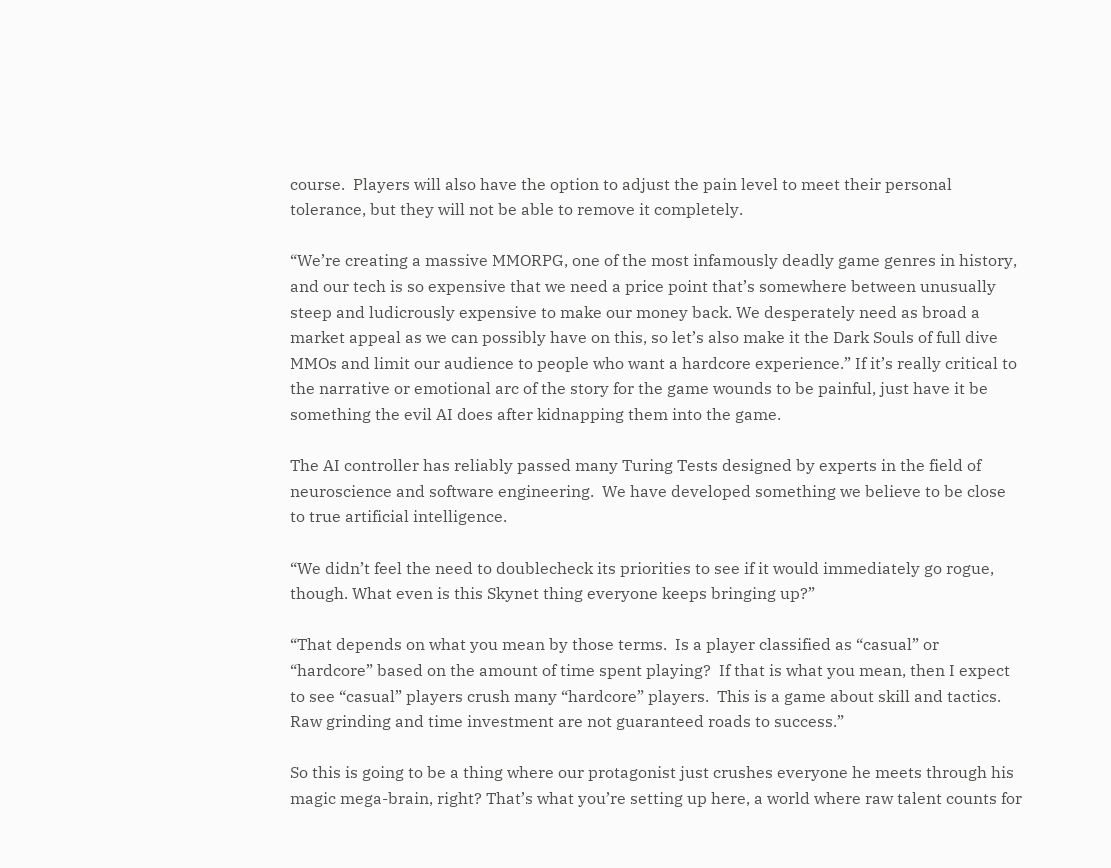course.  Players will also have the option to adjust the pain level to meet their personal tolerance, but they will not be able to remove it completely.

“We’re creating a massive MMORPG, one of the most infamously deadly game genres in history, and our tech is so expensive that we need a price point that’s somewhere between unusually steep and ludicrously expensive to make our money back. We desperately need as broad a market appeal as we can possibly have on this, so let’s also make it the Dark Souls of full dive MMOs and limit our audience to people who want a hardcore experience.” If it’s really critical to the narrative or emotional arc of the story for the game wounds to be painful, just have it be something the evil AI does after kidnapping them into the game.

The AI controller has reliably passed many Turing Tests designed by experts in the field of neuroscience and software engineering.  We have developed something we believe to be close to true artificial intelligence.

“We didn’t feel the need to doublecheck its priorities to see if it would immediately go rogue, though. What even is this Skynet thing everyone keeps bringing up?”

“That depends on what you mean by those terms.  Is a player classified as “casual” or “hardcore” based on the amount of time spent playing?  If that is what you mean, then I expect to see “casual” players crush many “hardcore” players.  This is a game about skill and tactics.  Raw grinding and time investment are not guaranteed roads to success.”

So this is going to be a thing where our protagonist just crushes everyone he meets through his magic mega-brain, right? That’s what you’re setting up here, a world where raw talent counts for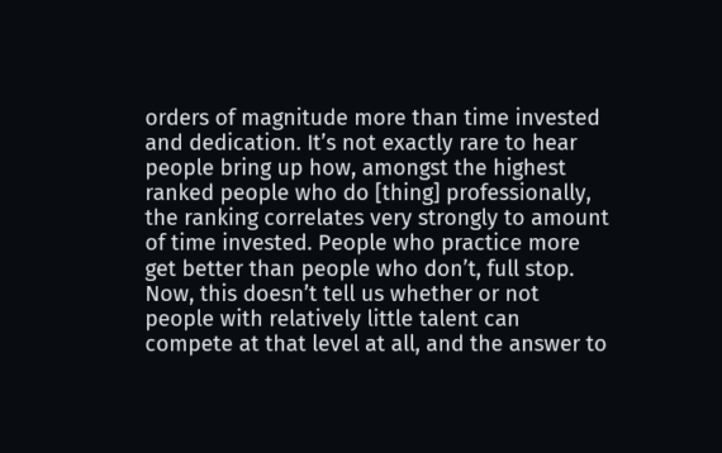orders of magnitude more than time invested and dedication. It’s not exactly rare to hear people bring up how, amongst the highest ranked people who do [thing] professionally, the ranking correlates very strongly to amount of time invested. People who practice more get better than people who don’t, full stop. Now, this doesn’t tell us whether or not people with relatively little talent can compete at that level at all, and the answer to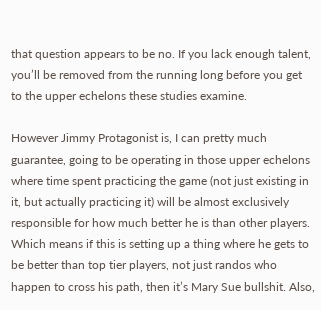that question appears to be no. If you lack enough talent, you’ll be removed from the running long before you get to the upper echelons these studies examine.

However Jimmy Protagonist is, I can pretty much guarantee, going to be operating in those upper echelons where time spent practicing the game (not just existing in it, but actually practicing it) will be almost exclusively responsible for how much better he is than other players. Which means if this is setting up a thing where he gets to be better than top tier players, not just randos who happen to cross his path, then it’s Mary Sue bullshit. Also,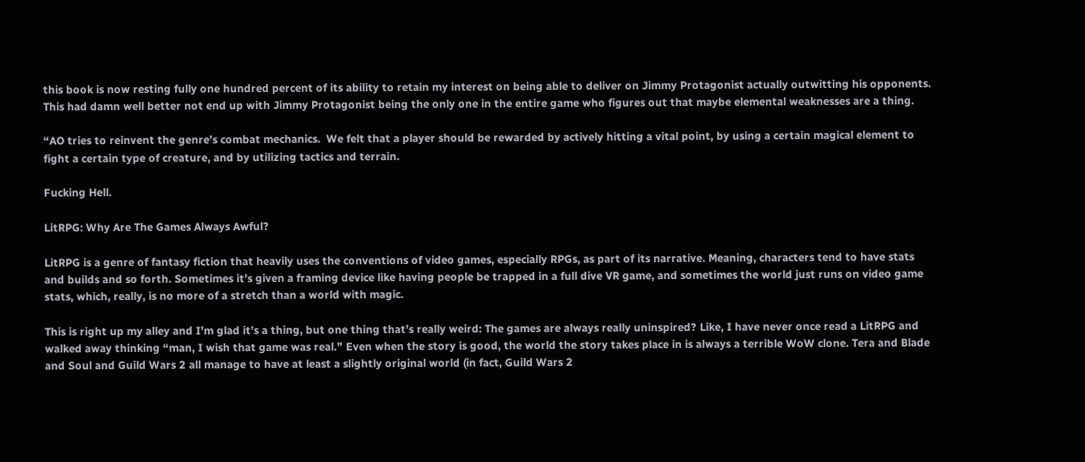this book is now resting fully one hundred percent of its ability to retain my interest on being able to deliver on Jimmy Protagonist actually outwitting his opponents. This had damn well better not end up with Jimmy Protagonist being the only one in the entire game who figures out that maybe elemental weaknesses are a thing.

“AO tries to reinvent the genre’s combat mechanics.  We felt that a player should be rewarded by actively hitting a vital point, by using a certain magical element to fight a certain type of creature, and by utilizing tactics and terrain.

Fucking Hell.

LitRPG: Why Are The Games Always Awful?

LitRPG is a genre of fantasy fiction that heavily uses the conventions of video games, especially RPGs, as part of its narrative. Meaning, characters tend to have stats and builds and so forth. Sometimes it’s given a framing device like having people be trapped in a full dive VR game, and sometimes the world just runs on video game stats, which, really, is no more of a stretch than a world with magic.

This is right up my alley and I’m glad it’s a thing, but one thing that’s really weird: The games are always really uninspired? Like, I have never once read a LitRPG and walked away thinking “man, I wish that game was real.” Even when the story is good, the world the story takes place in is always a terrible WoW clone. Tera and Blade and Soul and Guild Wars 2 all manage to have at least a slightly original world (in fact, Guild Wars 2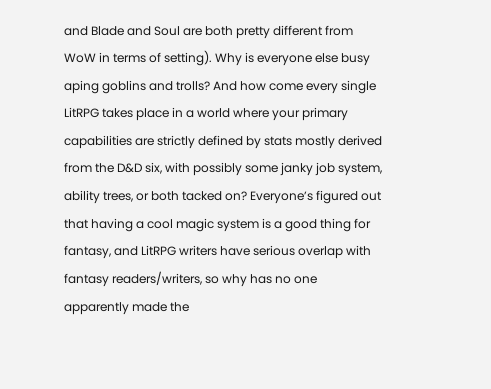and Blade and Soul are both pretty different from WoW in terms of setting). Why is everyone else busy aping goblins and trolls? And how come every single LitRPG takes place in a world where your primary capabilities are strictly defined by stats mostly derived from the D&D six, with possibly some janky job system, ability trees, or both tacked on? Everyone’s figured out that having a cool magic system is a good thing for fantasy, and LitRPG writers have serious overlap with fantasy readers/writers, so why has no one apparently made the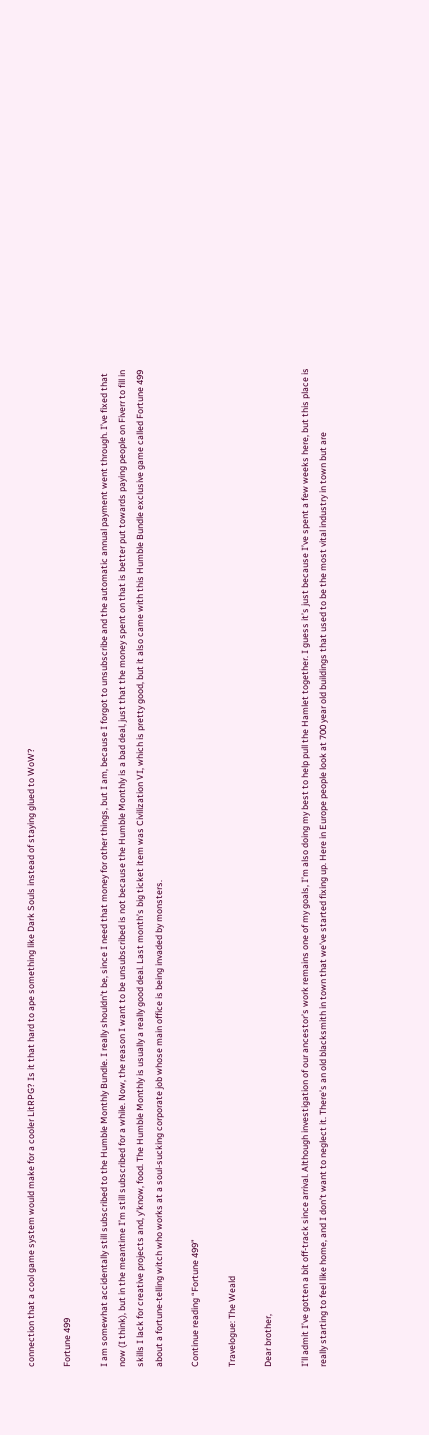connection that a cool game system would make for a cooler LitRPG? Is it that hard to ape something like Dark Souls instead of staying glued to WoW?

Fortune 499

I am somewhat accidentally still subscribed to the Humble Monthly Bundle. I really shouldn’t be, since I need that money for other things, but I am, because I forgot to unsubscribe and the automatic annual payment went through. I’ve fixed that now (I think), but in the meantime I’m still subscribed for a while. Now, the reason I want to be unsubscribed is not because the Humble Monthly is a bad deal, just that the money spent on that is better put towards paying people on Fiverr to fill in skills I lack for creative projects and, y’know, food. The Humble Monthly is usually a really good deal. Last month’s big ticket item was Civilization VI, which is pretty good, but it also came with this Humble Bundle exclusive game called Fortune 499 about a fortune-telling witch who works at a soul-sucking corporate job whose main office is being invaded by monsters.

Continue reading “Fortune 499”

Travelogue: The Weald

Dear brother,

I’ll admit I’ve gotten a bit off-track since arrival. Although investigation of our ancestor’s work remains one of my goals, I’m also doing my best to help pull the Hamlet together. I guess it’s just because I’ve spent a few weeks here, but this place is really starting to feel like home, and I don’t want to neglect it. There’s an old blacksmith in town that we’ve started fixing up. Here in Europe people look at 700 year old buildings that used to be the most vital industry in town but are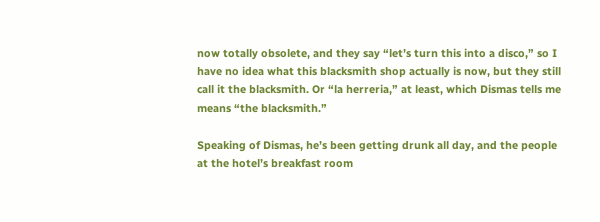now totally obsolete, and they say “let’s turn this into a disco,” so I have no idea what this blacksmith shop actually is now, but they still call it the blacksmith. Or “la herreria,” at least, which Dismas tells me means “the blacksmith.”

Speaking of Dismas, he’s been getting drunk all day, and the people at the hotel’s breakfast room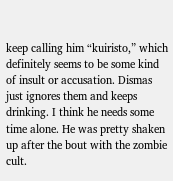keep calling him “kuiristo,” which definitely seems to be some kind of insult or accusation. Dismas just ignores them and keeps drinking. I think he needs some time alone. He was pretty shaken up after the bout with the zombie cult.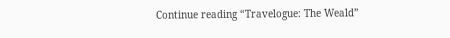Continue reading “Travelogue: The Weald”